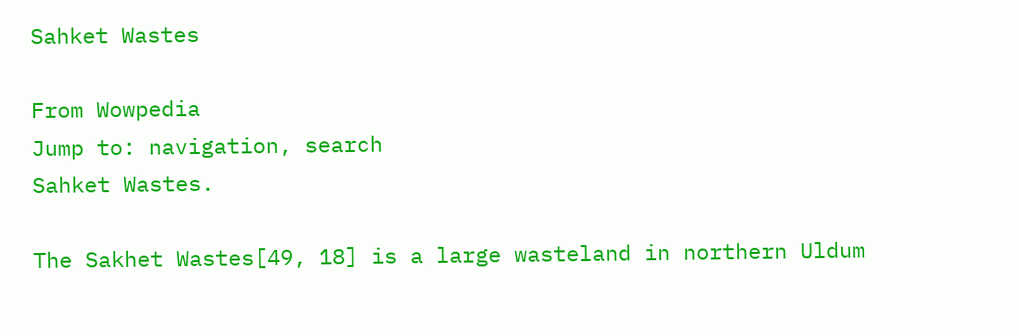Sahket Wastes

From Wowpedia
Jump to: navigation, search
Sahket Wastes.

The Sakhet Wastes[49, 18] is a large wasteland in northern Uldum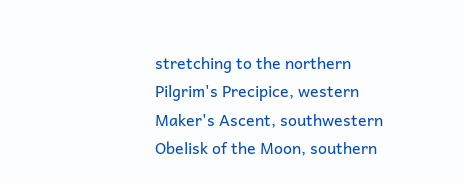stretching to the northern Pilgrim's Precipice, western Maker's Ascent, southwestern Obelisk of the Moon, southern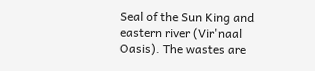Seal of the Sun King and eastern river (Vir'naal Oasis). The wastes are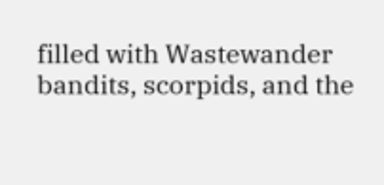filled with Wastewander bandits, scorpids, and the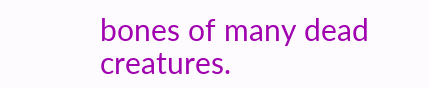bones of many dead creatures.